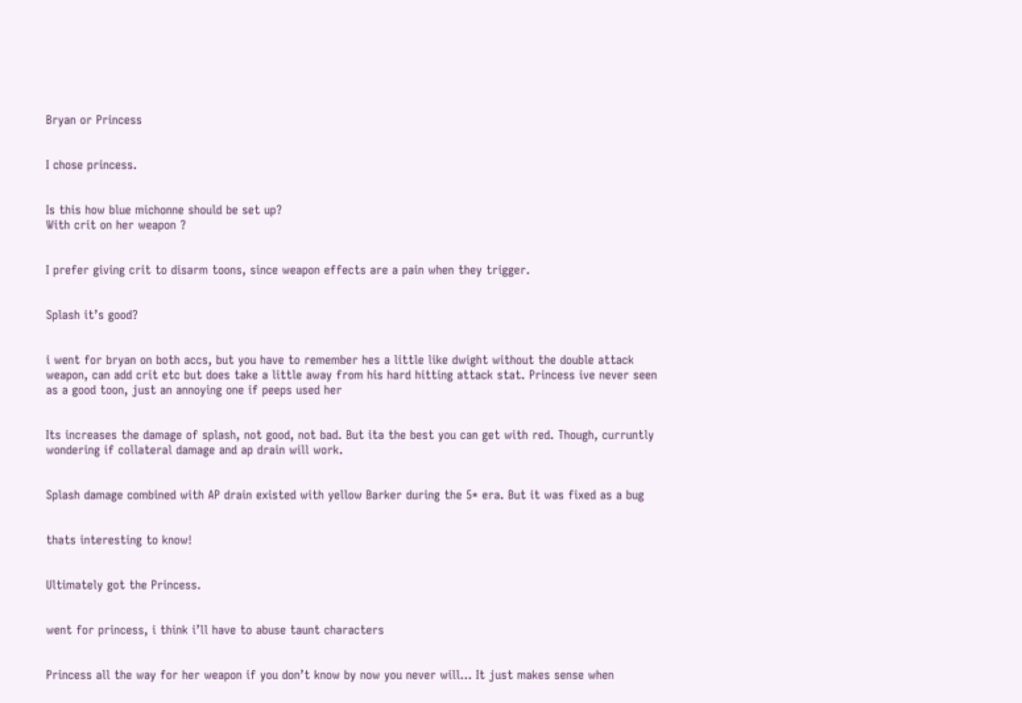Bryan or Princess


I chose princess.


Is this how blue michonne should be set up?
With crit on her weapon ?


I prefer giving crit to disarm toons, since weapon effects are a pain when they trigger.


Splash it’s good?


i went for bryan on both accs, but you have to remember hes a little like dwight without the double attack weapon, can add crit etc but does take a little away from his hard hitting attack stat. Princess ive never seen as a good toon, just an annoying one if peeps used her


Its increases the damage of splash, not good, not bad. But ita the best you can get with red. Though, curruntly wondering if collateral damage and ap drain will work.


Splash damage combined with AP drain existed with yellow Barker during the 5* era. But it was fixed as a bug


thats interesting to know!


Ultimately got the Princess.


went for princess, i think i’ll have to abuse taunt characters


Princess all the way for her weapon if you don’t know by now you never will… It just makes sense when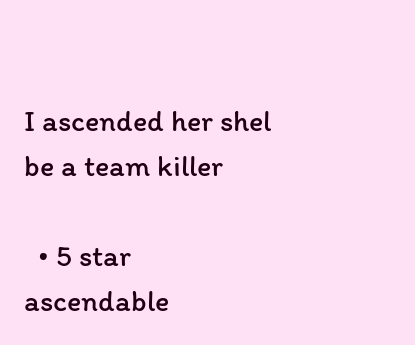I ascended her shel be a team killer

  • 5 star ascendable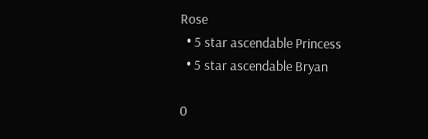Rose
  • 5 star ascendable Princess
  • 5 star ascendable Bryan

0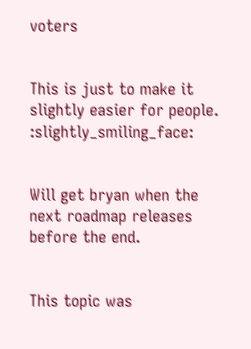voters


This is just to make it slightly easier for people. :slightly_smiling_face:


Will get bryan when the next roadmap releases before the end.


This topic was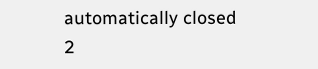automatically closed 2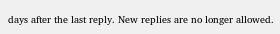days after the last reply. New replies are no longer allowed.